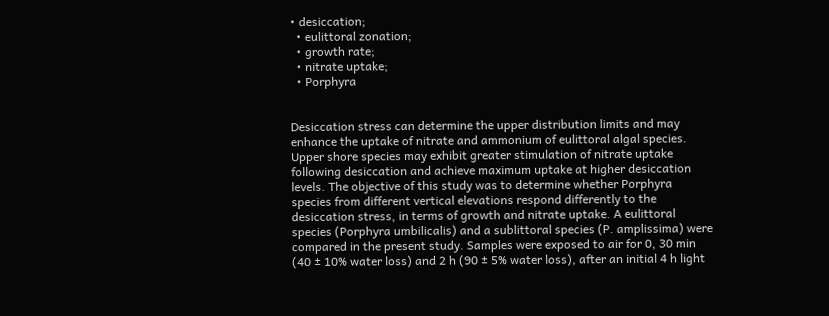• desiccation;
  • eulittoral zonation;
  • growth rate;
  • nitrate uptake;
  • Porphyra


Desiccation stress can determine the upper distribution limits and may enhance the uptake of nitrate and ammonium of eulittoral algal species. Upper shore species may exhibit greater stimulation of nitrate uptake following desiccation and achieve maximum uptake at higher desiccation levels. The objective of this study was to determine whether Porphyra species from different vertical elevations respond differently to the desiccation stress, in terms of growth and nitrate uptake. A eulittoral species (Porphyra umbilicalis) and a sublittoral species (P. amplissima) were compared in the present study. Samples were exposed to air for 0, 30 min (40 ± 10% water loss) and 2 h (90 ± 5% water loss), after an initial 4 h light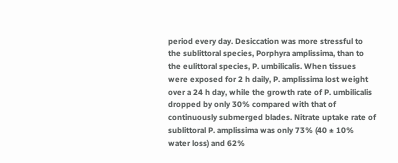period every day. Desiccation was more stressful to the sublittoral species, Porphyra amplissima, than to the eulittoral species, P. umbilicalis. When tissues were exposed for 2 h daily, P. amplissima lost weight over a 24 h day, while the growth rate of P. umbilicalis dropped by only 30% compared with that of continuously submerged blades. Nitrate uptake rate of sublittoral P. amplissima was only 73% (40 ± 10% water loss) and 62%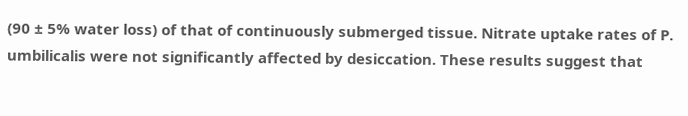(90 ± 5% water loss) of that of continuously submerged tissue. Nitrate uptake rates of P. umbilicalis were not significantly affected by desiccation. These results suggest that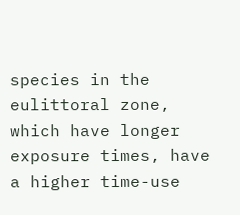species in the eulittoral zone, which have longer exposure times, have a higher time-use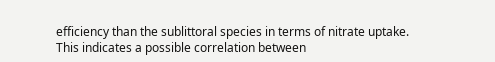efficiency than the sublittoral species in terms of nitrate uptake. This indicates a possible correlation between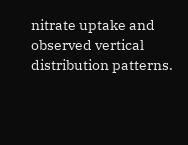nitrate uptake and observed vertical distribution patterns.